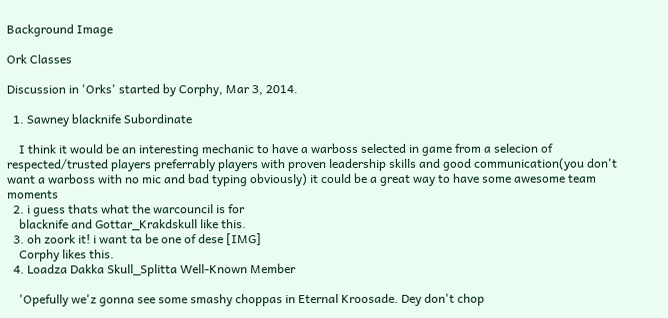Background Image

Ork Classes

Discussion in 'Orks' started by Corphy, Mar 3, 2014.

  1. Sawney blacknife Subordinate

    I think it would be an interesting mechanic to have a warboss selected in game from a selecion of respected/trusted players preferrably players with proven leadership skills and good communication(you don't want a warboss with no mic and bad typing obviously) it could be a great way to have some awesome team moments
  2. i guess thats what the warcouncil is for
    blacknife and Gottar_Krakdskull like this.
  3. oh zoork it! i want ta be one of dese [IMG]
    Corphy likes this.
  4. Loadza Dakka Skull_Splitta Well-Known Member

    'Opefully we'z gonna see some smashy choppas in Eternal Kroosade. Dey don't chop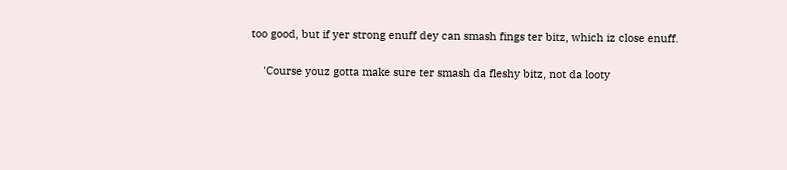too good, but if yer strong enuff dey can smash fings ter bitz, which iz close enuff.

    'Course youz gotta make sure ter smash da fleshy bitz, not da looty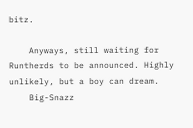bitz.

    Anyways, still waiting for Runtherds to be announced. Highly unlikely, but a boy can dream.
    Big-Snazz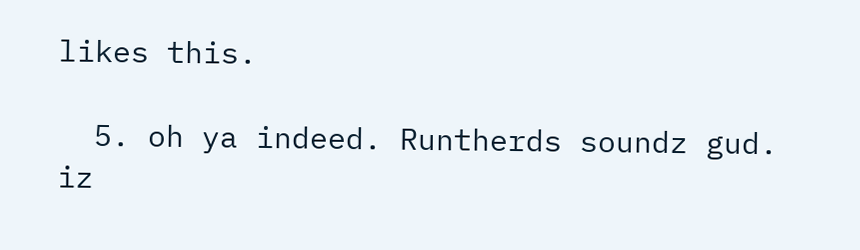likes this.

  5. oh ya indeed. Runtherds soundz gud. iz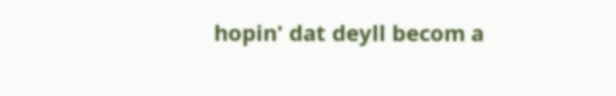hopin' dat deyll becom a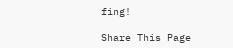fing!

Share This Page